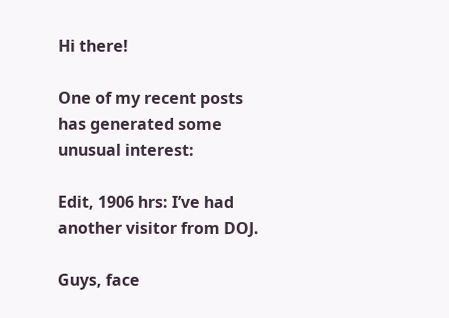Hi there!

One of my recent posts has generated some unusual interest:

Edit, 1906 hrs: I’ve had another visitor from DOJ.

Guys, face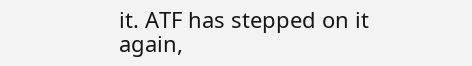it. ATF has stepped on it again,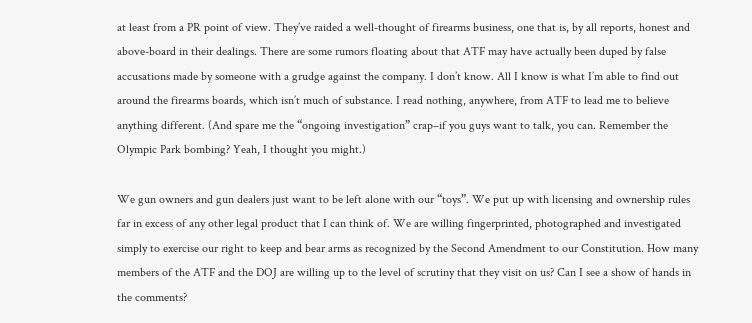at least from a PR point of view. They’ve raided a well-thought of firearms business, one that is, by all reports, honest and above-board in their dealings. There are some rumors floating about that ATF may have actually been duped by false accusations made by someone with a grudge against the company. I don’t know. All I know is what I’m able to find out around the firearms boards, which isn’t much of substance. I read nothing, anywhere, from ATF to lead me to believe anything different. (And spare me the “ongoing investigation” crap–if you guys want to talk, you can. Remember the Olympic Park bombing? Yeah, I thought you might.)

We gun owners and gun dealers just want to be left alone with our “toys”. We put up with licensing and ownership rules far in excess of any other legal product that I can think of. We are willing fingerprinted, photographed and investigated simply to exercise our right to keep and bear arms as recognized by the Second Amendment to our Constitution. How many members of the ATF and the DOJ are willing up to the level of scrutiny that they visit on us? Can I see a show of hands in the comments?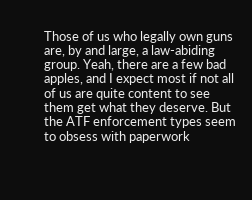Those of us who legally own guns are, by and large, a law-abiding group. Yeah, there are a few bad apples, and I expect most if not all of us are quite content to see them get what they deserve. But the ATF enforcement types seem to obsess with paperwork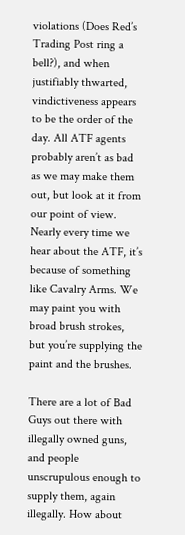violations (Does Red’s Trading Post ring a bell?), and when justifiably thwarted, vindictiveness appears to be the order of the day. All ATF agents probably aren’t as bad as we may make them out, but look at it from our point of view. Nearly every time we hear about the ATF, it’s because of something like Cavalry Arms. We may paint you with broad brush strokes, but you’re supplying the paint and the brushes.

There are a lot of Bad Guys out there with illegally owned guns, and people unscrupulous enough to supply them, again illegally. How about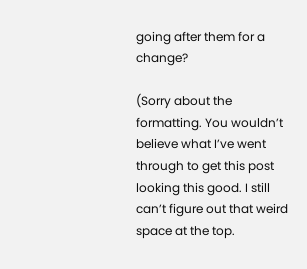going after them for a change?

(Sorry about the formatting. You wouldn’t believe what I’ve went through to get this post looking this good. I still can’t figure out that weird space at the top.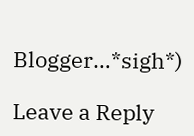Blogger…*sigh*)

Leave a Reply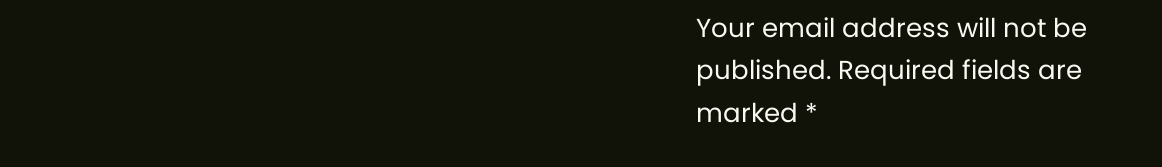Your email address will not be published. Required fields are marked *